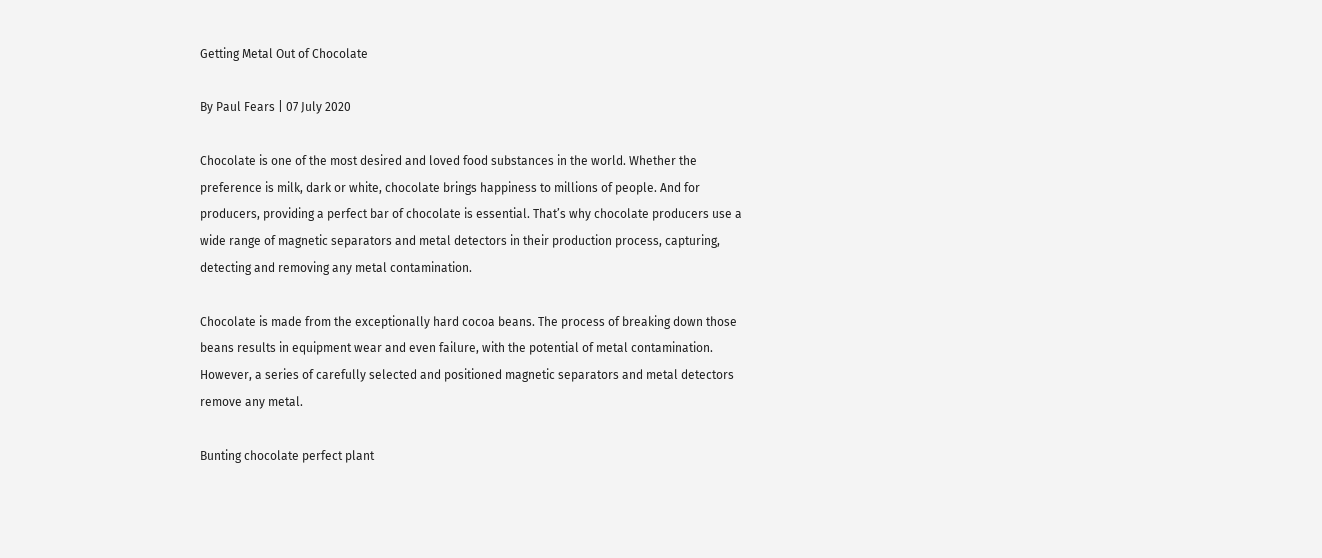Getting Metal Out of Chocolate

By Paul Fears | 07 July 2020

Chocolate is one of the most desired and loved food substances in the world. Whether the preference is milk, dark or white, chocolate brings happiness to millions of people. And for producers, providing a perfect bar of chocolate is essential. That’s why chocolate producers use a wide range of magnetic separators and metal detectors in their production process, capturing, detecting and removing any metal contamination.

Chocolate is made from the exceptionally hard cocoa beans. The process of breaking down those beans results in equipment wear and even failure, with the potential of metal contamination. However, a series of carefully selected and positioned magnetic separators and metal detectors remove any metal.

Bunting chocolate perfect plant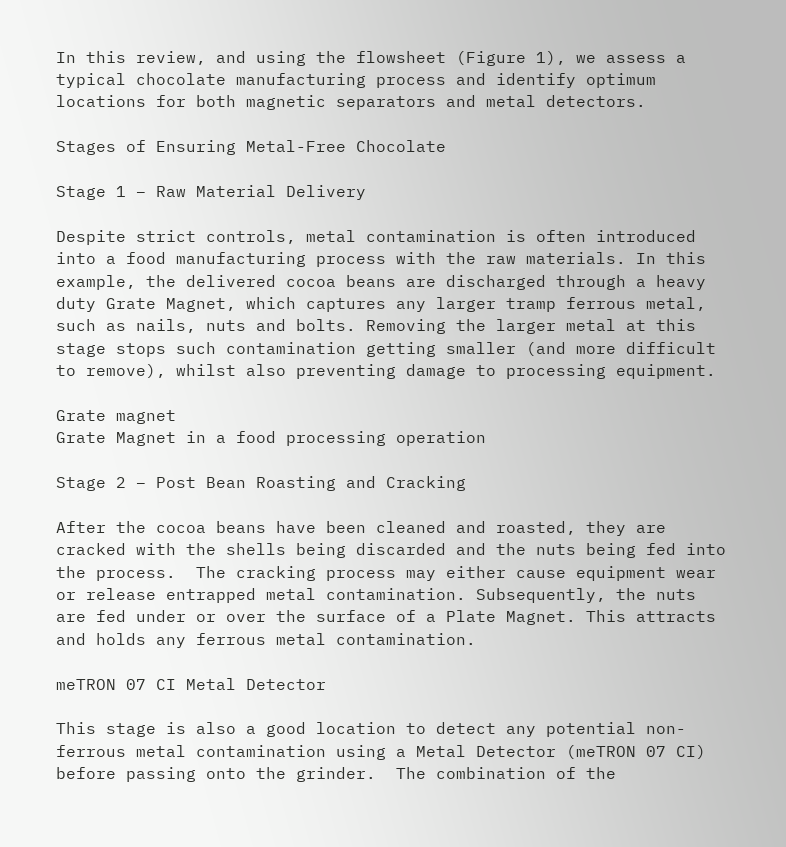In this review, and using the flowsheet (Figure 1), we assess a typical chocolate manufacturing process and identify optimum locations for both magnetic separators and metal detectors.

Stages of Ensuring Metal-Free Chocolate

Stage 1 – Raw Material Delivery

Despite strict controls, metal contamination is often introduced into a food manufacturing process with the raw materials. In this example, the delivered cocoa beans are discharged through a heavy duty Grate Magnet, which captures any larger tramp ferrous metal, such as nails, nuts and bolts. Removing the larger metal at this stage stops such contamination getting smaller (and more difficult to remove), whilst also preventing damage to processing equipment.

Grate magnet
Grate Magnet in a food processing operation

Stage 2 – Post Bean Roasting and Cracking

After the cocoa beans have been cleaned and roasted, they are cracked with the shells being discarded and the nuts being fed into the process.  The cracking process may either cause equipment wear or release entrapped metal contamination. Subsequently, the nuts are fed under or over the surface of a Plate Magnet. This attracts and holds any ferrous metal contamination.

meTRON 07 CI Metal Detector

This stage is also a good location to detect any potential non-ferrous metal contamination using a Metal Detector (meTRON 07 CI) before passing onto the grinder.  The combination of the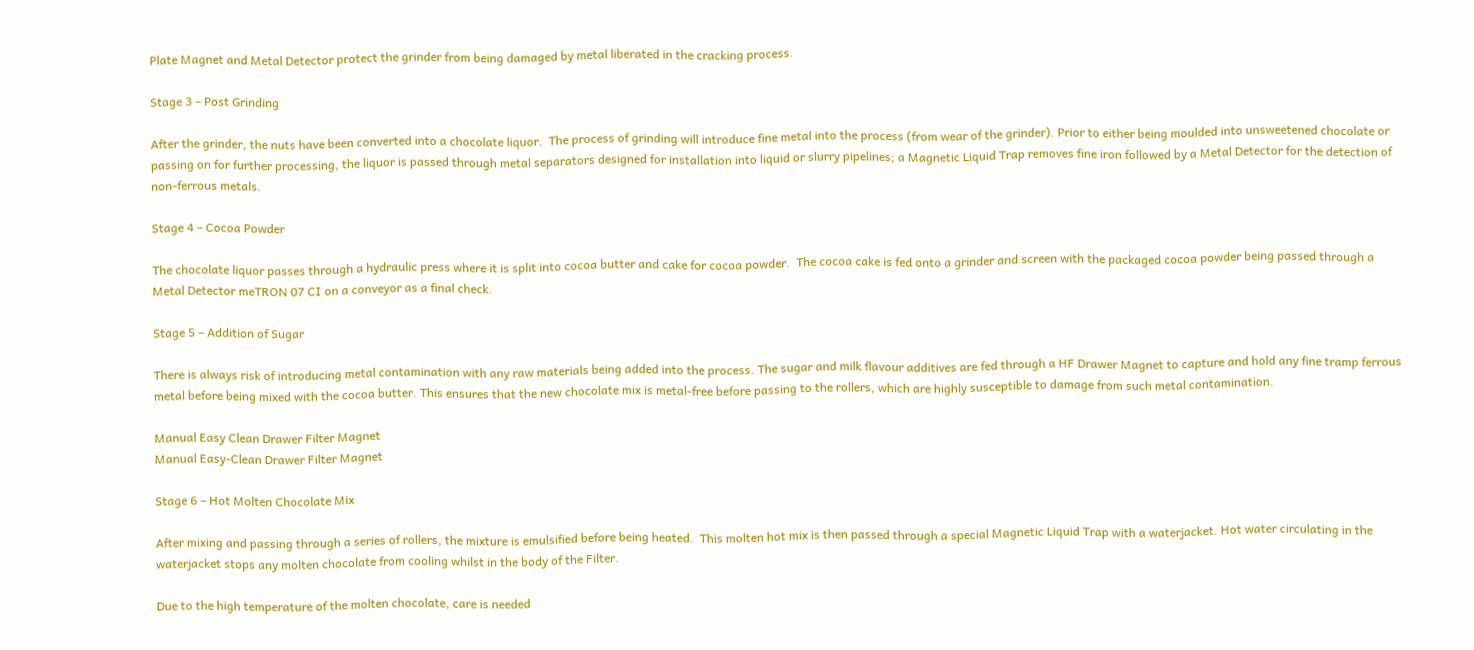Plate Magnet and Metal Detector protect the grinder from being damaged by metal liberated in the cracking process.

Stage 3 – Post Grinding

After the grinder, the nuts have been converted into a chocolate liquor.  The process of grinding will introduce fine metal into the process (from wear of the grinder). Prior to either being moulded into unsweetened chocolate or passing on for further processing, the liquor is passed through metal separators designed for installation into liquid or slurry pipelines; a Magnetic Liquid Trap removes fine iron followed by a Metal Detector for the detection of non-ferrous metals.

Stage 4 – Cocoa Powder

The chocolate liquor passes through a hydraulic press where it is split into cocoa butter and cake for cocoa powder.  The cocoa cake is fed onto a grinder and screen with the packaged cocoa powder being passed through a Metal Detector meTRON 07 CI on a conveyor as a final check.

Stage 5 – Addition of Sugar

There is always risk of introducing metal contamination with any raw materials being added into the process. The sugar and milk flavour additives are fed through a HF Drawer Magnet to capture and hold any fine tramp ferrous metal before being mixed with the cocoa butter. This ensures that the new chocolate mix is metal-free before passing to the rollers, which are highly susceptible to damage from such metal contamination.

Manual Easy Clean Drawer Filter Magnet
Manual Easy-Clean Drawer Filter Magnet

Stage 6 – Hot Molten Chocolate Mix

After mixing and passing through a series of rollers, the mixture is emulsified before being heated.  This molten hot mix is then passed through a special Magnetic Liquid Trap with a waterjacket. Hot water circulating in the waterjacket stops any molten chocolate from cooling whilst in the body of the Filter.

Due to the high temperature of the molten chocolate, care is needed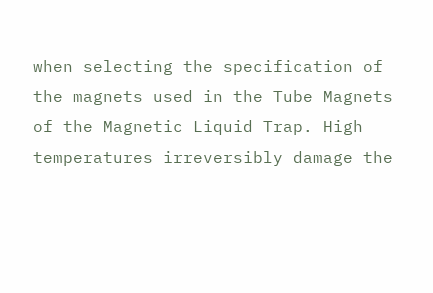when selecting the specification of the magnets used in the Tube Magnets of the Magnetic Liquid Trap. High temperatures irreversibly damage the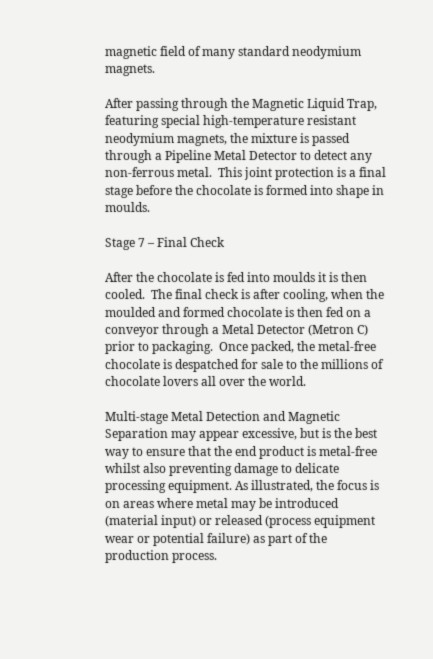magnetic field of many standard neodymium magnets.

After passing through the Magnetic Liquid Trap, featuring special high-temperature resistant neodymium magnets, the mixture is passed through a Pipeline Metal Detector to detect any non-ferrous metal.  This joint protection is a final stage before the chocolate is formed into shape in moulds.

Stage 7 – Final Check

After the chocolate is fed into moulds it is then cooled.  The final check is after cooling, when the moulded and formed chocolate is then fed on a conveyor through a Metal Detector (Metron C) prior to packaging.  Once packed, the metal-free chocolate is despatched for sale to the millions of chocolate lovers all over the world.

Multi-stage Metal Detection and Magnetic Separation may appear excessive, but is the best way to ensure that the end product is metal-free whilst also preventing damage to delicate processing equipment. As illustrated, the focus is on areas where metal may be introduced (material input) or released (process equipment wear or potential failure) as part of the production process.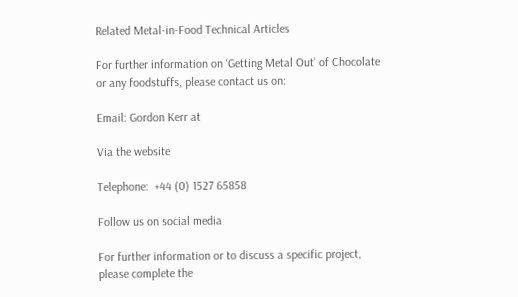Related Metal-in-Food Technical Articles

For further information on ‘Getting Metal Out’ of Chocolate or any foodstuffs, please contact us on:

Email: Gordon Kerr at

Via the website

Telephone:  +44 (0) 1527 65858

Follow us on social media

For further information or to discuss a specific project, please complete the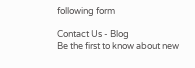following form

Contact Us - Blog
Be the first to know about new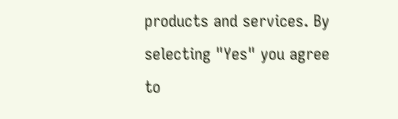products and services. By selecting "Yes" you agree to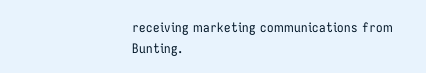receiving marketing communications from Bunting.